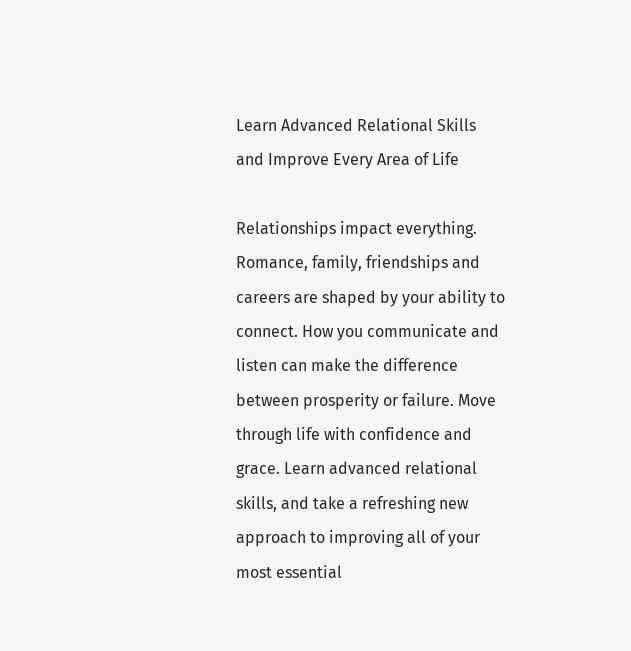Learn Advanced Relational Skills and Improve Every Area of Life

Relationships impact everything. Romance, family, friendships and careers are shaped by your ability to connect. How you communicate and listen can make the difference between prosperity or failure. Move through life with confidence and grace. Learn advanced relational skills, and take a refreshing new approach to improving all of your most essential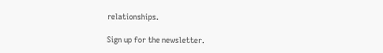relationships.

Sign up for the newsletter.